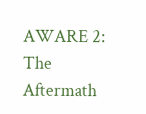AWARE 2: The Aftermath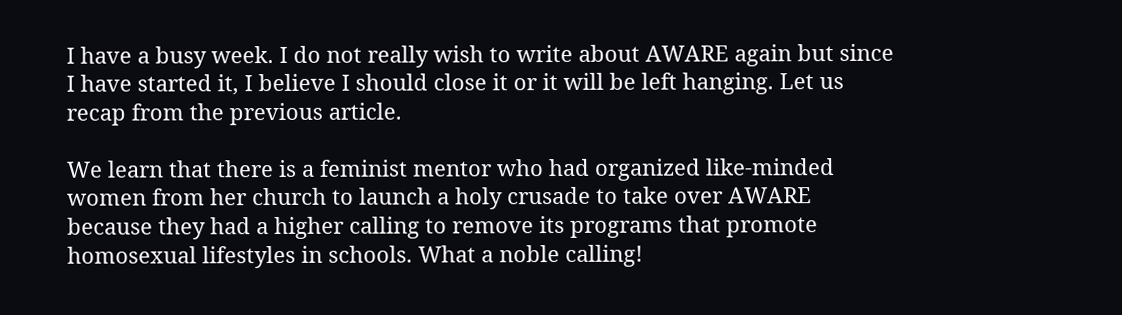I have a busy week. I do not really wish to write about AWARE again but since I have started it, I believe I should close it or it will be left hanging. Let us recap from the previous article.

We learn that there is a feminist mentor who had organized like-minded women from her church to launch a holy crusade to take over AWARE because they had a higher calling to remove its programs that promote homosexual lifestyles in schools. What a noble calling!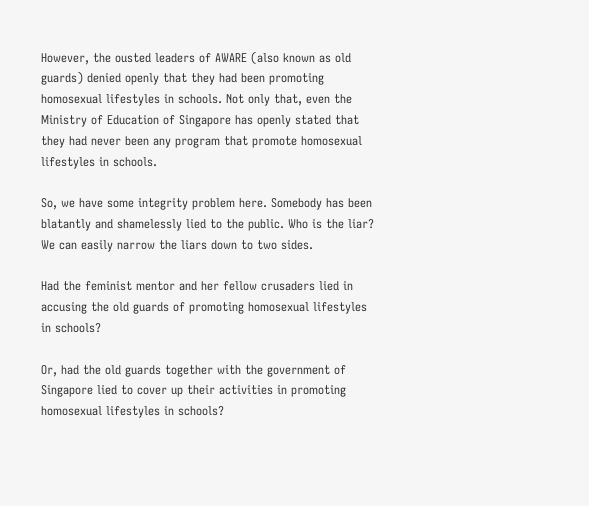However, the ousted leaders of AWARE (also known as old guards) denied openly that they had been promoting homosexual lifestyles in schools. Not only that, even the Ministry of Education of Singapore has openly stated that they had never been any program that promote homosexual lifestyles in schools.

So, we have some integrity problem here. Somebody has been blatantly and shamelessly lied to the public. Who is the liar? We can easily narrow the liars down to two sides.

Had the feminist mentor and her fellow crusaders lied in accusing the old guards of promoting homosexual lifestyles in schools?

Or, had the old guards together with the government of Singapore lied to cover up their activities in promoting homosexual lifestyles in schools?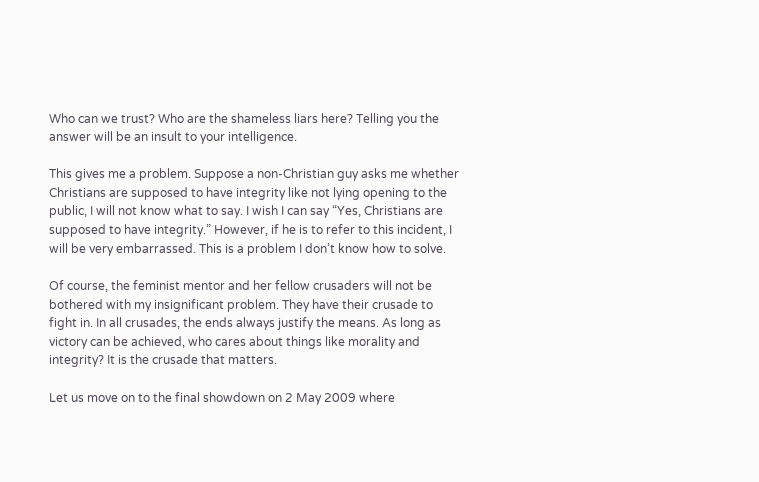Who can we trust? Who are the shameless liars here? Telling you the answer will be an insult to your intelligence.

This gives me a problem. Suppose a non-Christian guy asks me whether Christians are supposed to have integrity like not lying opening to the public, I will not know what to say. I wish I can say “Yes, Christians are supposed to have integrity.” However, if he is to refer to this incident, I will be very embarrassed. This is a problem I don’t know how to solve.

Of course, the feminist mentor and her fellow crusaders will not be bothered with my insignificant problem. They have their crusade to fight in. In all crusades, the ends always justify the means. As long as victory can be achieved, who cares about things like morality and integrity? It is the crusade that matters.

Let us move on to the final showdown on 2 May 2009 where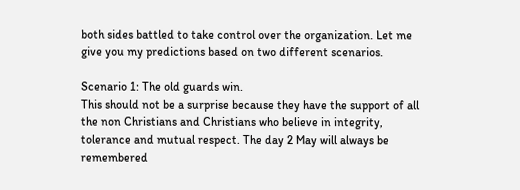both sides battled to take control over the organization. Let me give you my predictions based on two different scenarios.

Scenario 1: The old guards win.
This should not be a surprise because they have the support of all the non Christians and Christians who believe in integrity, tolerance and mutual respect. The day 2 May will always be remembered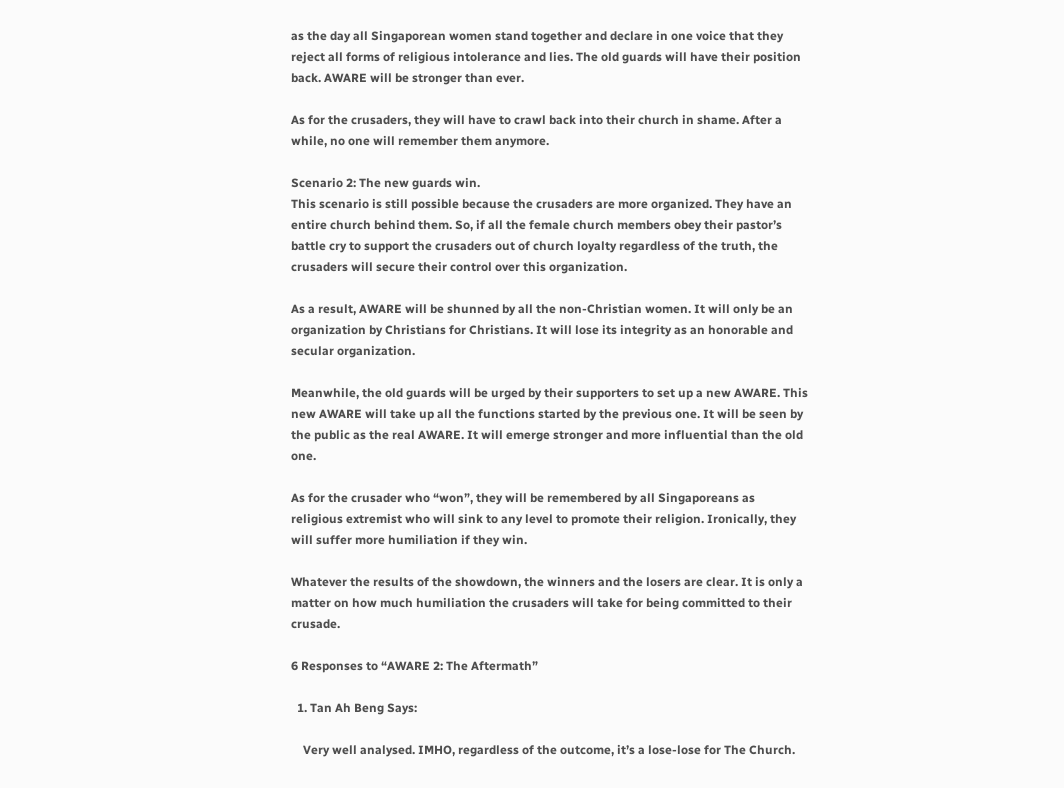as the day all Singaporean women stand together and declare in one voice that they reject all forms of religious intolerance and lies. The old guards will have their position back. AWARE will be stronger than ever.

As for the crusaders, they will have to crawl back into their church in shame. After a while, no one will remember them anymore.

Scenario 2: The new guards win.
This scenario is still possible because the crusaders are more organized. They have an entire church behind them. So, if all the female church members obey their pastor’s battle cry to support the crusaders out of church loyalty regardless of the truth, the crusaders will secure their control over this organization.

As a result, AWARE will be shunned by all the non-Christian women. It will only be an organization by Christians for Christians. It will lose its integrity as an honorable and secular organization.

Meanwhile, the old guards will be urged by their supporters to set up a new AWARE. This new AWARE will take up all the functions started by the previous one. It will be seen by the public as the real AWARE. It will emerge stronger and more influential than the old one.

As for the crusader who “won”, they will be remembered by all Singaporeans as religious extremist who will sink to any level to promote their religion. Ironically, they will suffer more humiliation if they win.

Whatever the results of the showdown, the winners and the losers are clear. It is only a matter on how much humiliation the crusaders will take for being committed to their crusade.

6 Responses to “AWARE 2: The Aftermath”

  1. Tan Ah Beng Says:

    Very well analysed. IMHO, regardless of the outcome, it’s a lose-lose for The Church.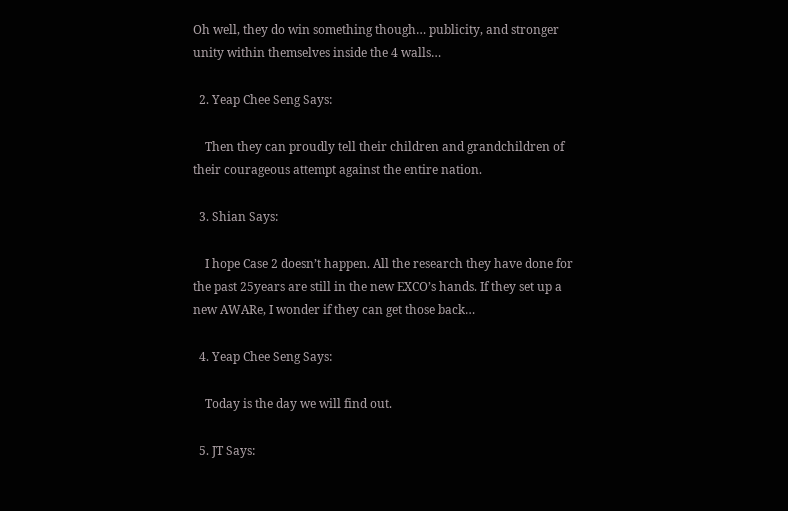Oh well, they do win something though… publicity, and stronger unity within themselves inside the 4 walls…

  2. Yeap Chee Seng Says:

    Then they can proudly tell their children and grandchildren of their courageous attempt against the entire nation.

  3. Shian Says:

    I hope Case 2 doesn’t happen. All the research they have done for the past 25years are still in the new EXCO’s hands. If they set up a new AWARe, I wonder if they can get those back…

  4. Yeap Chee Seng Says:

    Today is the day we will find out.

  5. JT Says: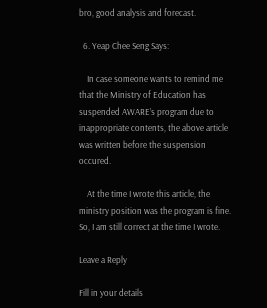bro, good analysis and forecast.

  6. Yeap Chee Seng Says:

    In case someone wants to remind me that the Ministry of Education has suspended AWARE’s program due to inappropriate contents, the above article was written before the suspension occured.

    At the time I wrote this article, the ministry position was the program is fine. So, I am still correct at the time I wrote.

Leave a Reply

Fill in your details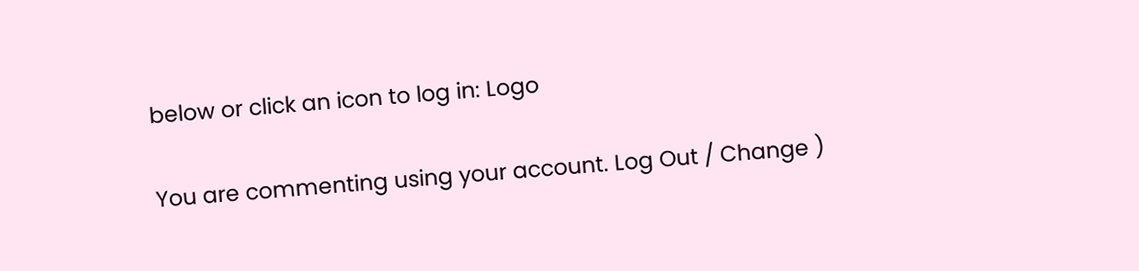below or click an icon to log in: Logo

You are commenting using your account. Log Out / Change )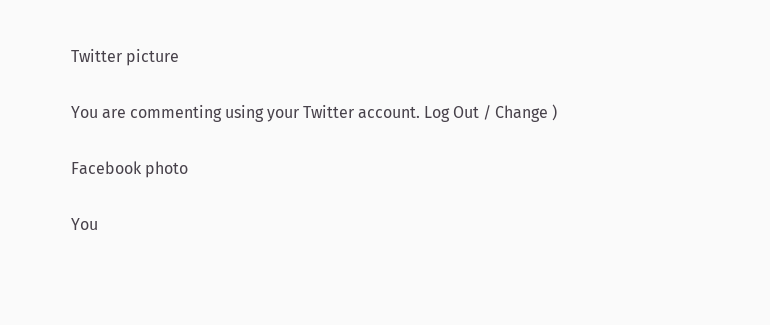Twitter picture

You are commenting using your Twitter account. Log Out / Change )

Facebook photo

You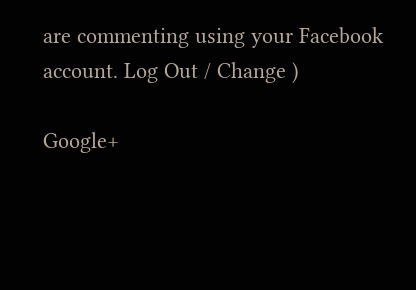are commenting using your Facebook account. Log Out / Change )

Google+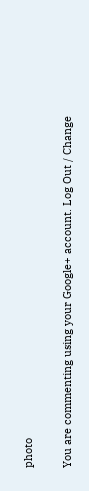photo

You are commenting using your Google+ account. Log Out / Change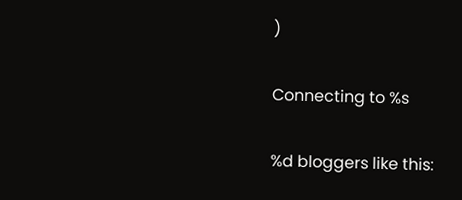)

Connecting to %s

%d bloggers like this: